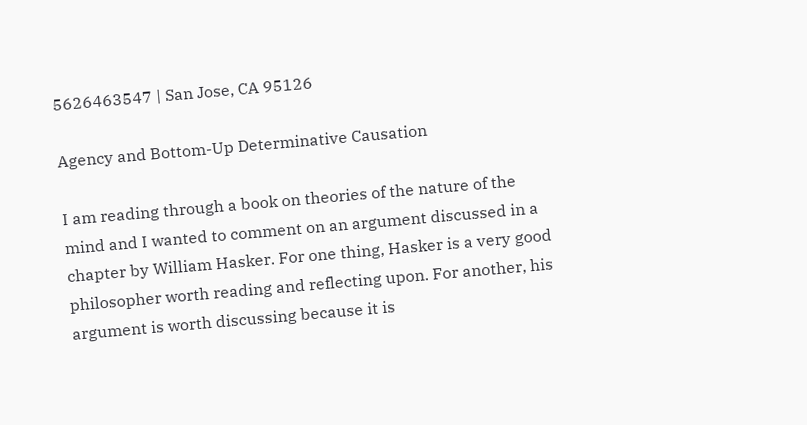5626463547 | San Jose, CA 95126

Agency and Bottom-Up Determinative Causation

I am reading through a book on theories of the nature of the mind and I wanted to comment on an argument discussed in a chapter by William Hasker. For one thing, Hasker is a very good philosopher worth reading and reflecting upon. For another, his argument is worth discussing because it is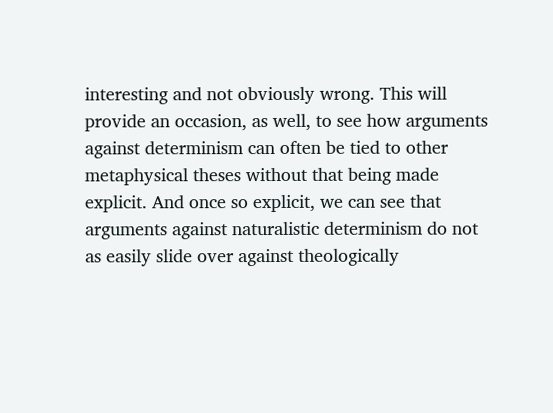interesting and not obviously wrong. This will provide an occasion, as well, to see how arguments against determinism can often be tied to other metaphysical theses without that being made explicit. And once so explicit, we can see that arguments against naturalistic determinism do not as easily slide over against theologically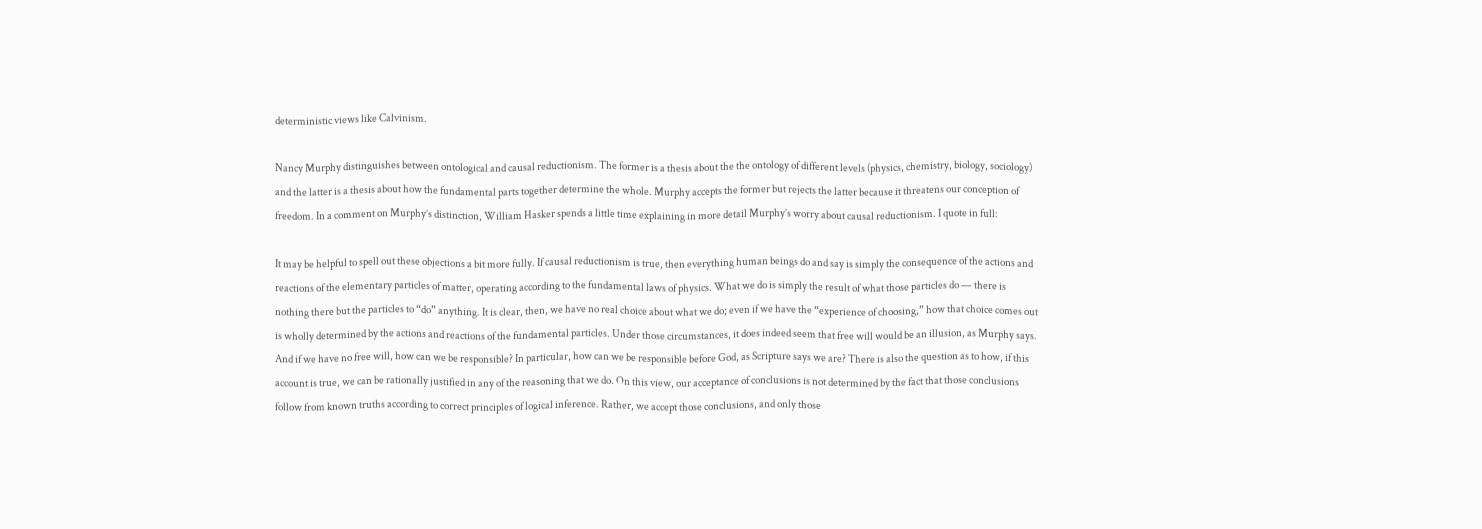deterministic views like Calvinism.

Nancy Murphy distinguishes between ontological and causal reductionism. The former is a thesis about the the ontology of different levels (physics, chemistry, biology, sociology) and the latter is a thesis about how the fundamental parts together determine the whole. Murphy accepts the former but rejects the latter because it threatens our conception of freedom. In a comment on Murphy’s distinction, William Hasker spends a little time explaining in more detail Murphy’s worry about causal reductionism. I quote in full:

It may be helpful to spell out these objections a bit more fully. If causal reductionism is true, then everything human beings do and say is simply the consequence of the actions and reactions of the elementary particles of matter, operating according to the fundamental laws of physics. What we do is simply the result of what those particles do — there is nothing there but the particles to “do” anything. It is clear, then, we have no real choice about what we do; even if we have the “experience of choosing,” how that choice comes out is wholly determined by the actions and reactions of the fundamental particles. Under those circumstances, it does indeed seem that free will would be an illusion, as Murphy says. And if we have no free will, how can we be responsible? In particular, how can we be responsible before God, as Scripture says we are? There is also the question as to how, if this account is true, we can be rationally justified in any of the reasoning that we do. On this view, our acceptance of conclusions is not determined by the fact that those conclusions follow from known truths according to correct principles of logical inference. Rather, we accept those conclusions, and only those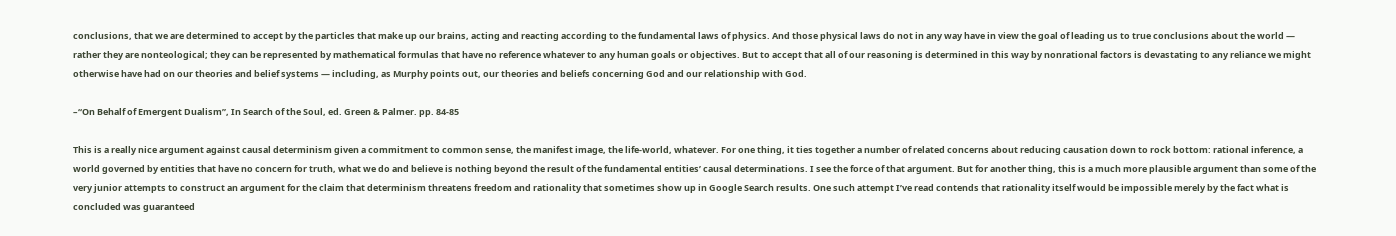conclusions, that we are determined to accept by the particles that make up our brains, acting and reacting according to the fundamental laws of physics. And those physical laws do not in any way have in view the goal of leading us to true conclusions about the world — rather they are nonteological; they can be represented by mathematical formulas that have no reference whatever to any human goals or objectives. But to accept that all of our reasoning is determined in this way by nonrational factors is devastating to any reliance we might otherwise have had on our theories and belief systems — including, as Murphy points out, our theories and beliefs concerning God and our relationship with God.

–“On Behalf of Emergent Dualism”, In Search of the Soul, ed. Green & Palmer. pp. 84-85

This is a really nice argument against causal determinism given a commitment to common sense, the manifest image, the life-world, whatever. For one thing, it ties together a number of related concerns about reducing causation down to rock bottom: rational inference, a world governed by entities that have no concern for truth, what we do and believe is nothing beyond the result of the fundamental entities’ causal determinations. I see the force of that argument. But for another thing, this is a much more plausible argument than some of the very junior attempts to construct an argument for the claim that determinism threatens freedom and rationality that sometimes show up in Google Search results. One such attempt I’ve read contends that rationality itself would be impossible merely by the fact what is concluded was guaranteed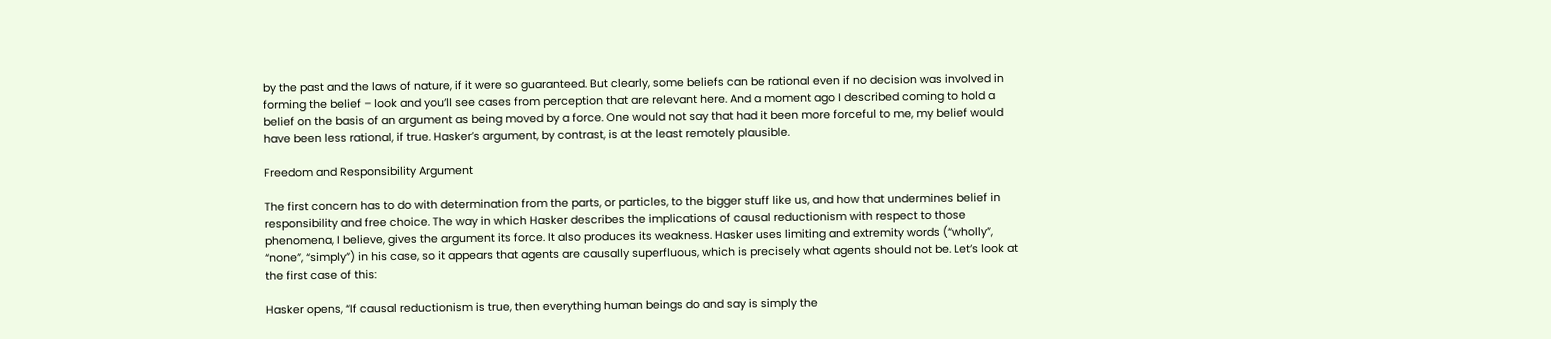by the past and the laws of nature, if it were so guaranteed. But clearly, some beliefs can be rational even if no decision was involved in forming the belief – look and you’ll see cases from perception that are relevant here. And a moment ago I described coming to hold a belief on the basis of an argument as being moved by a force. One would not say that had it been more forceful to me, my belief would have been less rational, if true. Hasker’s argument, by contrast, is at the least remotely plausible.

Freedom and Responsibility Argument

The first concern has to do with determination from the parts, or particles, to the bigger stuff like us, and how that undermines belief in responsibility and free choice. The way in which Hasker describes the implications of causal reductionism with respect to those phenomena, I believe, gives the argument its force. It also produces its weakness. Hasker uses limiting and extremity words (“wholly”, “none”, “simply”) in his case, so it appears that agents are causally superfluous, which is precisely what agents should not be. Let’s look at the first case of this:

Hasker opens, “If causal reductionism is true, then everything human beings do and say is simply the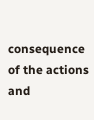consequence of the actions and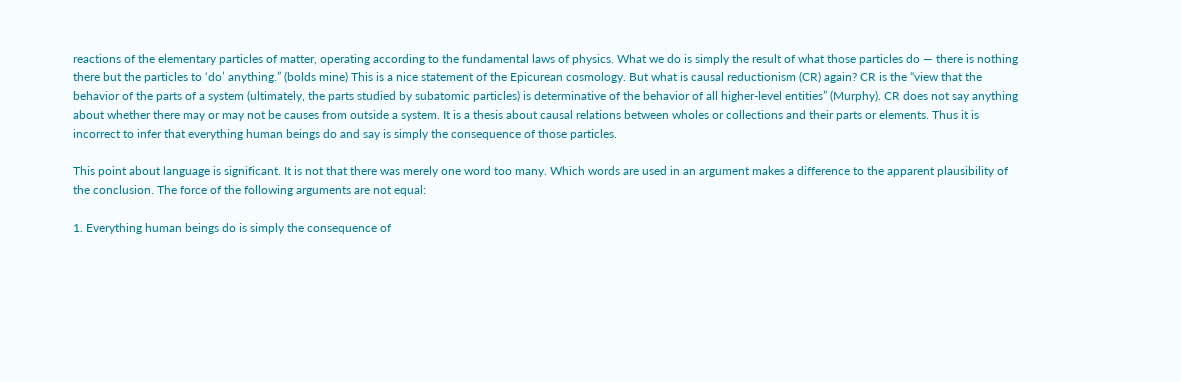reactions of the elementary particles of matter, operating according to the fundamental laws of physics. What we do is simply the result of what those particles do — there is nothing there but the particles to ‘do’ anything.” (bolds mine) This is a nice statement of the Epicurean cosmology. But what is causal reductionism (CR) again? CR is the “view that the behavior of the parts of a system (ultimately, the parts studied by subatomic particles) is determinative of the behavior of all higher-level entities” (Murphy). CR does not say anything about whether there may or may not be causes from outside a system. It is a thesis about causal relations between wholes or collections and their parts or elements. Thus it is incorrect to infer that everything human beings do and say is simply the consequence of those particles.

This point about language is significant. It is not that there was merely one word too many. Which words are used in an argument makes a difference to the apparent plausibility of the conclusion. The force of the following arguments are not equal:

1. Everything human beings do is simply the consequence of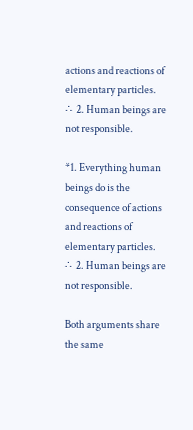actions and reactions of elementary particles.
∴  2. Human beings are not responsible.

*1. Everything human beings do is the consequence of actions and reactions of elementary particles.
∴  2. Human beings are not responsible.

Both arguments share the same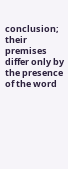conclusion; their premises differ only by the presence of the word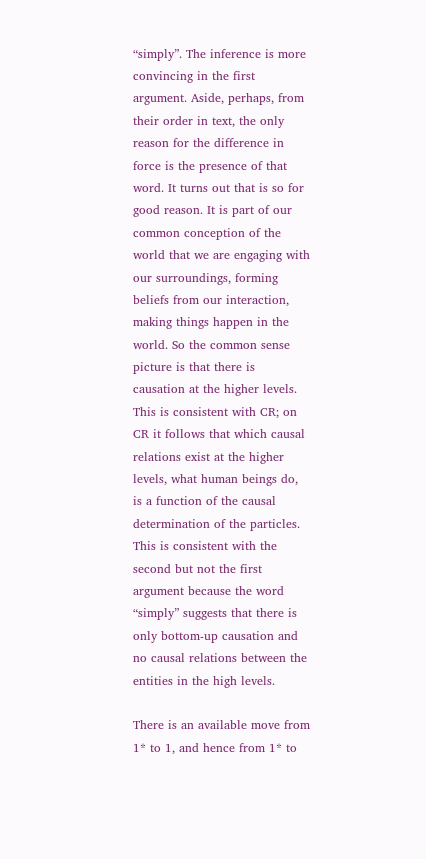“simply”. The inference is more convincing in the first argument. Aside, perhaps, from their order in text, the only reason for the difference in force is the presence of that word. It turns out that is so for good reason. It is part of our common conception of the world that we are engaging with our surroundings, forming beliefs from our interaction, making things happen in the world. So the common sense picture is that there is causation at the higher levels. This is consistent with CR; on CR it follows that which causal relations exist at the higher levels, what human beings do, is a function of the causal determination of the particles. This is consistent with the second but not the first argument because the word “simply” suggests that there is only bottom-up causation and no causal relations between the entities in the high levels.

There is an available move from 1* to 1, and hence from 1* to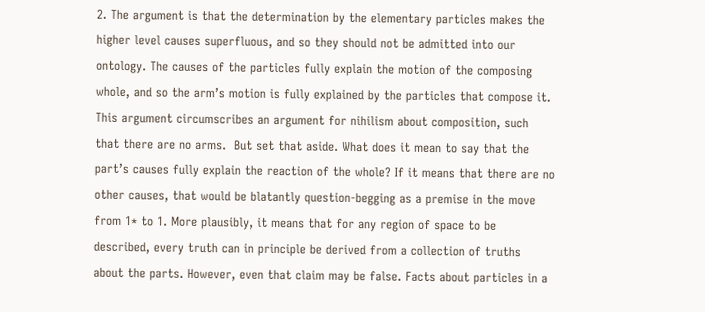2. The argument is that the determination by the elementary particles makes the higher level causes superfluous, and so they should not be admitted into our ontology. The causes of the particles fully explain the motion of the composing whole, and so the arm’s motion is fully explained by the particles that compose it. This argument circumscribes an argument for nihilism about composition, such that there are no arms.  But set that aside. What does it mean to say that the part’s causes fully explain the reaction of the whole? If it means that there are no other causes, that would be blatantly question-begging as a premise in the move from 1* to 1. More plausibly, it means that for any region of space to be described, every truth can in principle be derived from a collection of truths about the parts. However, even that claim may be false. Facts about particles in a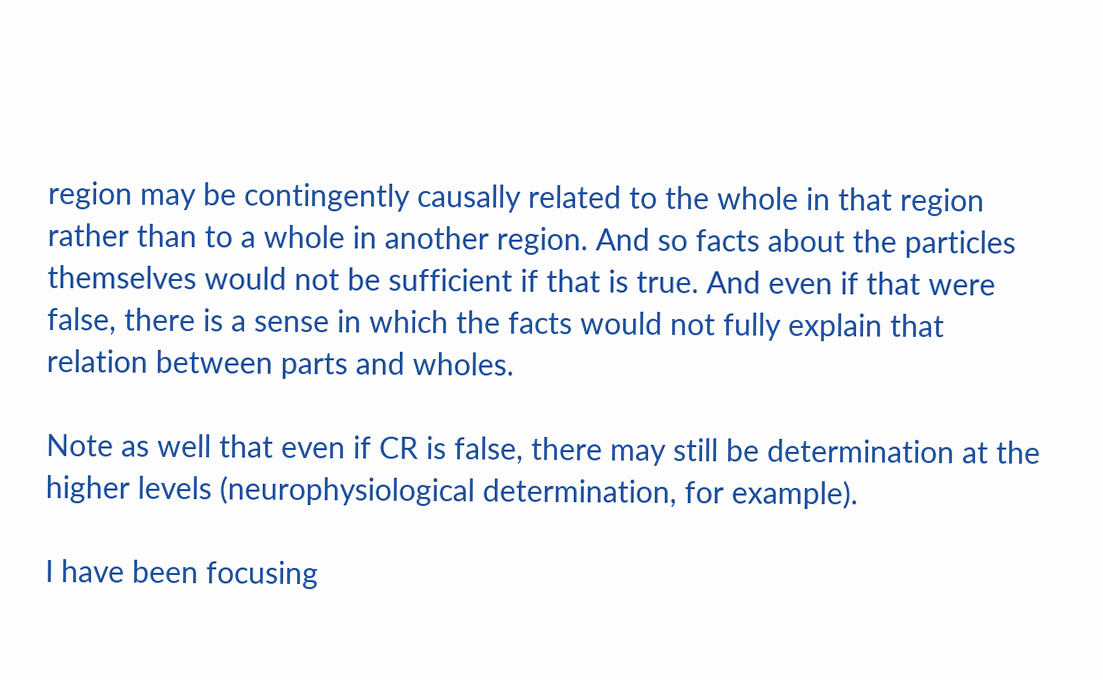region may be contingently causally related to the whole in that region rather than to a whole in another region. And so facts about the particles themselves would not be sufficient if that is true. And even if that were false, there is a sense in which the facts would not fully explain that relation between parts and wholes.

Note as well that even if CR is false, there may still be determination at the higher levels (neurophysiological determination, for example).

I have been focusing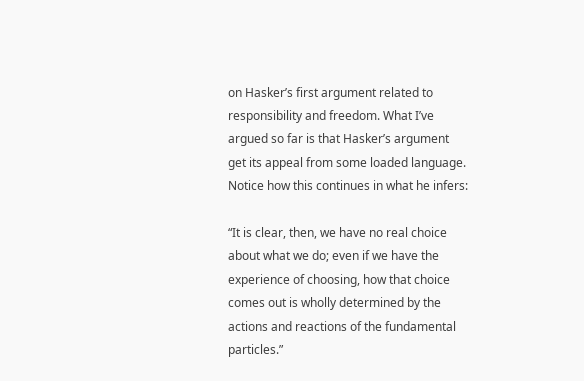on Hasker’s first argument related to responsibility and freedom. What I’ve argued so far is that Hasker’s argument get its appeal from some loaded language. Notice how this continues in what he infers:

“It is clear, then, we have no real choice about what we do; even if we have the experience of choosing, how that choice comes out is wholly determined by the actions and reactions of the fundamental particles.”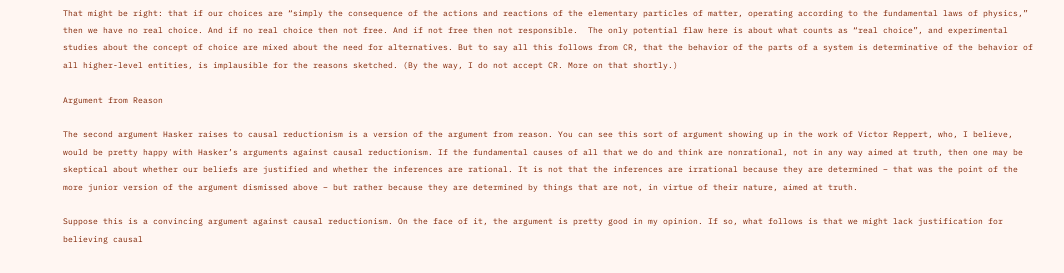That might be right: that if our choices are “simply the consequence of the actions and reactions of the elementary particles of matter, operating according to the fundamental laws of physics,” then we have no real choice. And if no real choice then not free. And if not free then not responsible.  The only potential flaw here is about what counts as “real choice”, and experimental studies about the concept of choice are mixed about the need for alternatives. But to say all this follows from CR, that the behavior of the parts of a system is determinative of the behavior of all higher-level entities, is implausible for the reasons sketched. (By the way, I do not accept CR. More on that shortly.)

Argument from Reason

The second argument Hasker raises to causal reductionism is a version of the argument from reason. You can see this sort of argument showing up in the work of Victor Reppert, who, I believe, would be pretty happy with Hasker’s arguments against causal reductionism. If the fundamental causes of all that we do and think are nonrational, not in any way aimed at truth, then one may be skeptical about whether our beliefs are justified and whether the inferences are rational. It is not that the inferences are irrational because they are determined – that was the point of the more junior version of the argument dismissed above – but rather because they are determined by things that are not, in virtue of their nature, aimed at truth.

Suppose this is a convincing argument against causal reductionism. On the face of it, the argument is pretty good in my opinion. If so, what follows is that we might lack justification for believing causal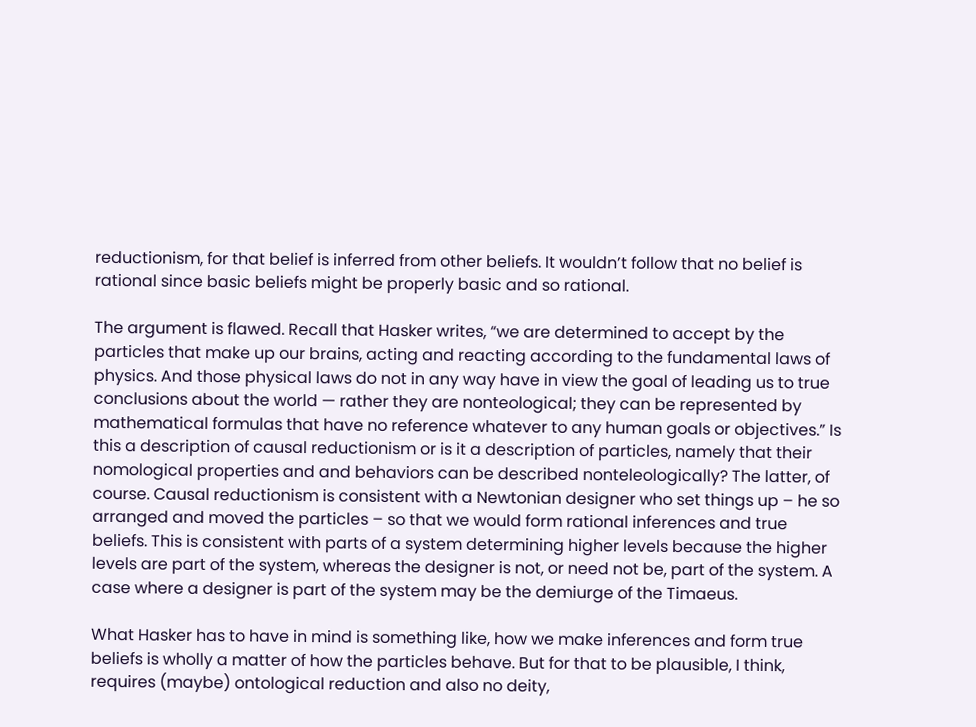reductionism, for that belief is inferred from other beliefs. It wouldn’t follow that no belief is rational since basic beliefs might be properly basic and so rational.

The argument is flawed. Recall that Hasker writes, “we are determined to accept by the particles that make up our brains, acting and reacting according to the fundamental laws of physics. And those physical laws do not in any way have in view the goal of leading us to true conclusions about the world — rather they are nonteological; they can be represented by mathematical formulas that have no reference whatever to any human goals or objectives.” Is this a description of causal reductionism or is it a description of particles, namely that their nomological properties and and behaviors can be described nonteleologically? The latter, of course. Causal reductionism is consistent with a Newtonian designer who set things up – he so arranged and moved the particles – so that we would form rational inferences and true beliefs. This is consistent with parts of a system determining higher levels because the higher levels are part of the system, whereas the designer is not, or need not be, part of the system. A case where a designer is part of the system may be the demiurge of the Timaeus.

What Hasker has to have in mind is something like, how we make inferences and form true beliefs is wholly a matter of how the particles behave. But for that to be plausible, I think, requires (maybe) ontological reduction and also no deity,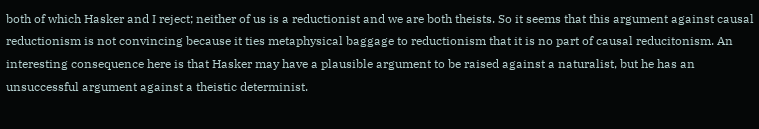both of which Hasker and I reject; neither of us is a reductionist and we are both theists. So it seems that this argument against causal reductionism is not convincing because it ties metaphysical baggage to reductionism that it is no part of causal reducitonism. An interesting consequence here is that Hasker may have a plausible argument to be raised against a naturalist, but he has an unsuccessful argument against a theistic determinist.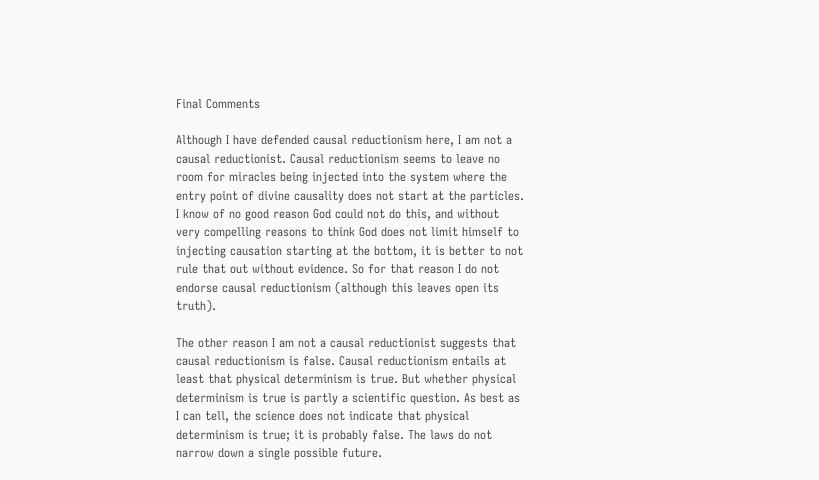Final Comments

Although I have defended causal reductionism here, I am not a causal reductionist. Causal reductionism seems to leave no room for miracles being injected into the system where the entry point of divine causality does not start at the particles. I know of no good reason God could not do this, and without very compelling reasons to think God does not limit himself to injecting causation starting at the bottom, it is better to not rule that out without evidence. So for that reason I do not endorse causal reductionism (although this leaves open its truth).

The other reason I am not a causal reductionist suggests that causal reductionism is false. Causal reductionism entails at least that physical determinism is true. But whether physical determinism is true is partly a scientific question. As best as I can tell, the science does not indicate that physical determinism is true; it is probably false. The laws do not narrow down a single possible future.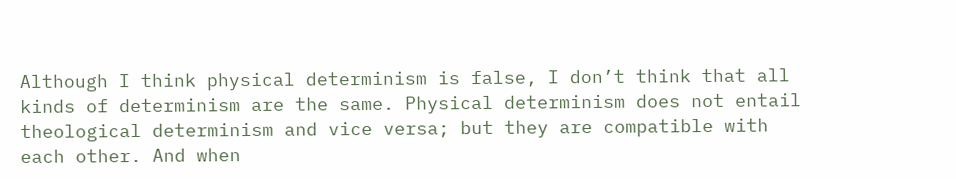Although I think physical determinism is false, I don’t think that all kinds of determinism are the same. Physical determinism does not entail theological determinism and vice versa; but they are compatible with each other. And when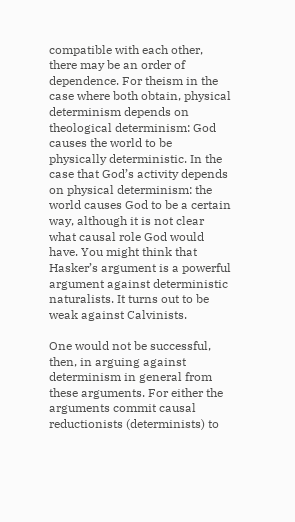compatible with each other, there may be an order of dependence. For theism in the case where both obtain, physical determinism depends on theological determinism: God causes the world to be physically deterministic. In the case that God’s activity depends on physical determinism: the world causes God to be a certain way, although it is not clear what causal role God would have. You might think that Hasker’s argument is a powerful argument against deterministic naturalists. It turns out to be weak against Calvinists.

One would not be successful, then, in arguing against determinism in general from these arguments. For either the arguments commit causal reductionists (determinists) to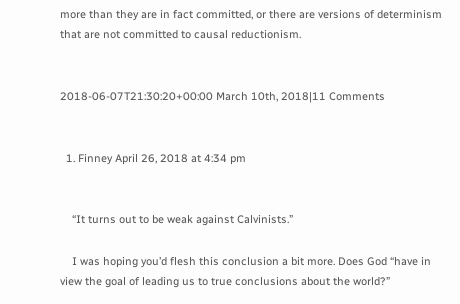more than they are in fact committed, or there are versions of determinism that are not committed to causal reductionism.


2018-06-07T21:30:20+00:00 March 10th, 2018|11 Comments


  1. Finney April 26, 2018 at 4:34 pm


    “It turns out to be weak against Calvinists.”

    I was hoping you’d flesh this conclusion a bit more. Does God “have in view the goal of leading us to true conclusions about the world?”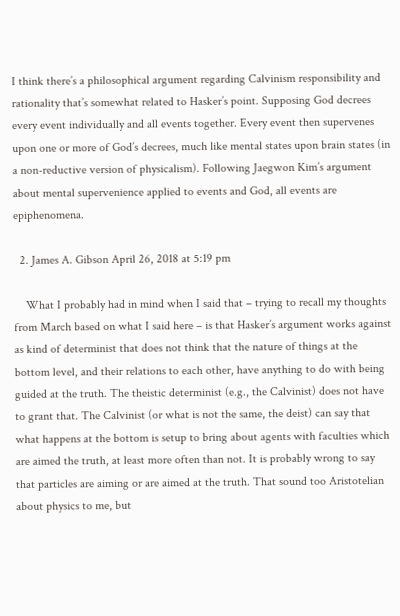I think there’s a philosophical argument regarding Calvinism responsibility and rationality that’s somewhat related to Hasker’s point. Supposing God decrees every event individually and all events together. Every event then supervenes upon one or more of God’s decrees, much like mental states upon brain states (in a non-reductive version of physicalism). Following Jaegwon Kim’s argument about mental supervenience applied to events and God, all events are epiphenomena.

  2. James A. Gibson April 26, 2018 at 5:19 pm

    What I probably had in mind when I said that – trying to recall my thoughts from March based on what I said here – is that Hasker’s argument works against as kind of determinist that does not think that the nature of things at the bottom level, and their relations to each other, have anything to do with being guided at the truth. The theistic determinist (e.g., the Calvinist) does not have to grant that. The Calvinist (or what is not the same, the deist) can say that what happens at the bottom is setup to bring about agents with faculties which are aimed the truth, at least more often than not. It is probably wrong to say that particles are aiming or are aimed at the truth. That sound too Aristotelian about physics to me, but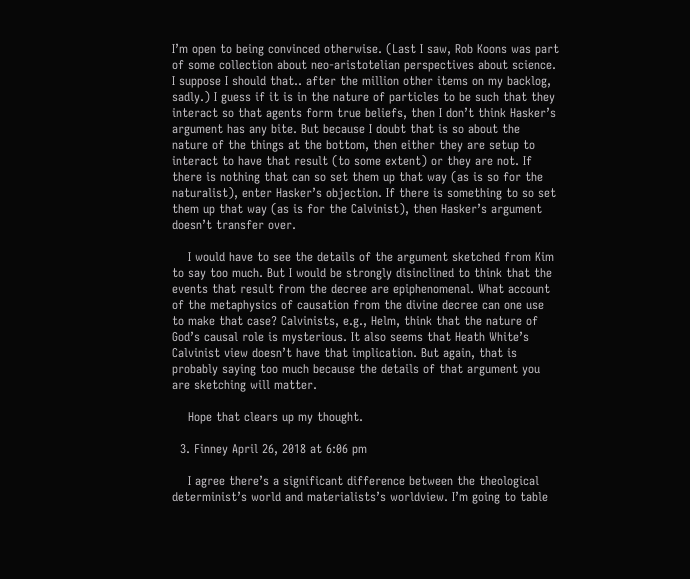I’m open to being convinced otherwise. (Last I saw, Rob Koons was part of some collection about neo-aristotelian perspectives about science. I suppose I should that.. after the million other items on my backlog, sadly.) I guess if it is in the nature of particles to be such that they interact so that agents form true beliefs, then I don’t think Hasker’s argument has any bite. But because I doubt that is so about the nature of the things at the bottom, then either they are setup to interact to have that result (to some extent) or they are not. If there is nothing that can so set them up that way (as is so for the naturalist), enter Hasker’s objection. If there is something to so set them up that way (as is for the Calvinist), then Hasker’s argument doesn’t transfer over.

    I would have to see the details of the argument sketched from Kim to say too much. But I would be strongly disinclined to think that the events that result from the decree are epiphenomenal. What account of the metaphysics of causation from the divine decree can one use to make that case? Calvinists, e.g., Helm, think that the nature of God’s causal role is mysterious. It also seems that Heath White’s Calvinist view doesn’t have that implication. But again, that is probably saying too much because the details of that argument you are sketching will matter.

    Hope that clears up my thought.

  3. Finney April 26, 2018 at 6:06 pm

    I agree there’s a significant difference between the theological determinist’s world and materialists’s worldview. I’m going to table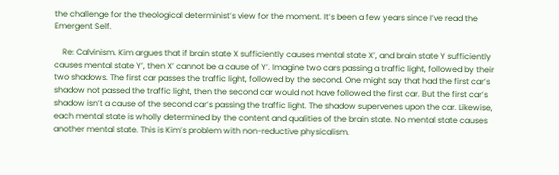the challenge for the theological determinist’s view for the moment. It’s been a few years since I’ve read the Emergent Self.

    Re: Calvinism. Kim argues that if brain state X sufficiently causes mental state X’, and brain state Y sufficiently causes mental state Y’, then X’ cannot be a cause of Y’. Imagine two cars passing a traffic light, followed by their two shadows. The first car passes the traffic light, followed by the second. One might say that had the first car’s shadow not passed the traffic light, then the second car would not have followed the first car. But the first car’s shadow isn’t a cause of the second car’s passing the traffic light. The shadow supervenes upon the car. Likewise, each mental state is wholly determined by the content and qualities of the brain state. No mental state causes another mental state. This is Kim’s problem with non-reductive physicalism.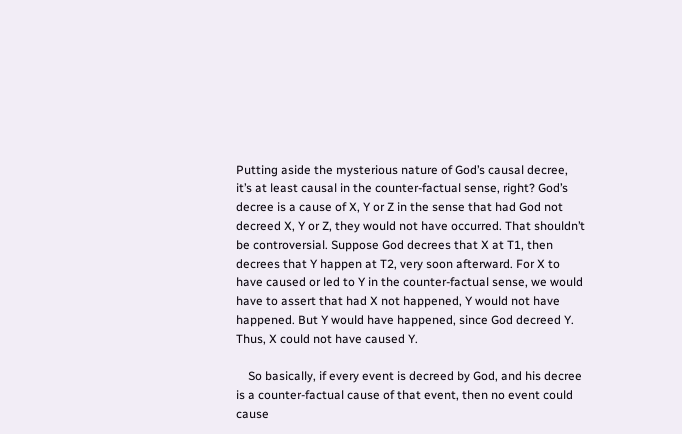Putting aside the mysterious nature of God’s causal decree, it’s at least causal in the counter-factual sense, right? God’s decree is a cause of X, Y or Z in the sense that had God not decreed X, Y or Z, they would not have occurred. That shouldn’t be controversial. Suppose God decrees that X at T1, then decrees that Y happen at T2, very soon afterward. For X to have caused or led to Y in the counter-factual sense, we would have to assert that had X not happened, Y would not have happened. But Y would have happened, since God decreed Y. Thus, X could not have caused Y.

    So basically, if every event is decreed by God, and his decree is a counter-factual cause of that event, then no event could cause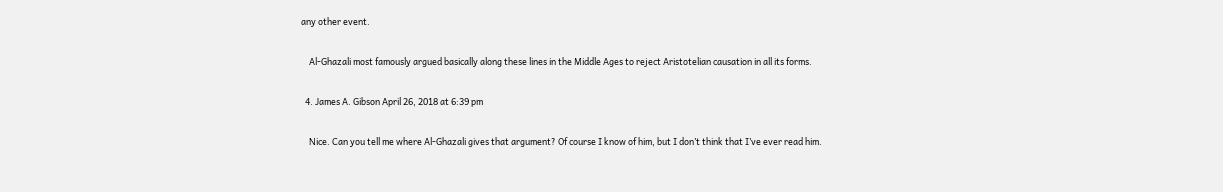any other event.

    Al-Ghazali most famously argued basically along these lines in the Middle Ages to reject Aristotelian causation in all its forms.

  4. James A. Gibson April 26, 2018 at 6:39 pm

    Nice. Can you tell me where Al-Ghazali gives that argument? Of course I know of him, but I don’t think that I’ve ever read him.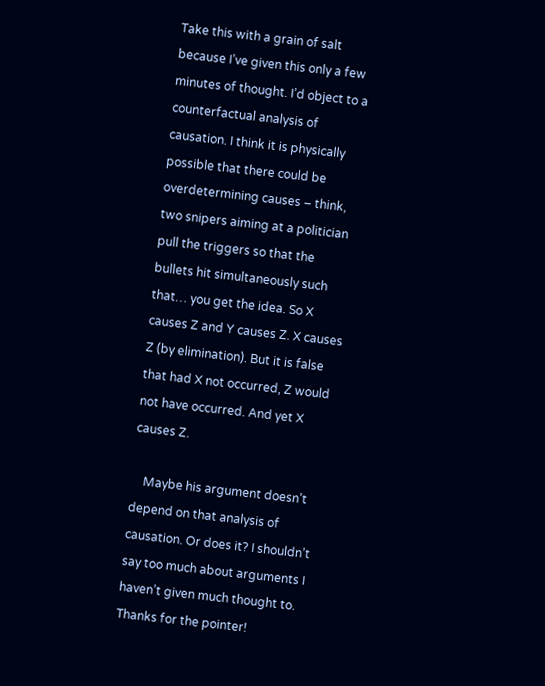Take this with a grain of salt because I’ve given this only a few minutes of thought. I’d object to a counterfactual analysis of causation. I think it is physically possible that there could be overdetermining causes – think, two snipers aiming at a politician pull the triggers so that the bullets hit simultaneously such that… you get the idea. So X causes Z and Y causes Z. X causes Z (by elimination). But it is false that had X not occurred, Z would not have occurred. And yet X causes Z.

    Maybe his argument doesn’t depend on that analysis of causation. Or does it? I shouldn’t say too much about arguments I haven’t given much thought to. Thanks for the pointer!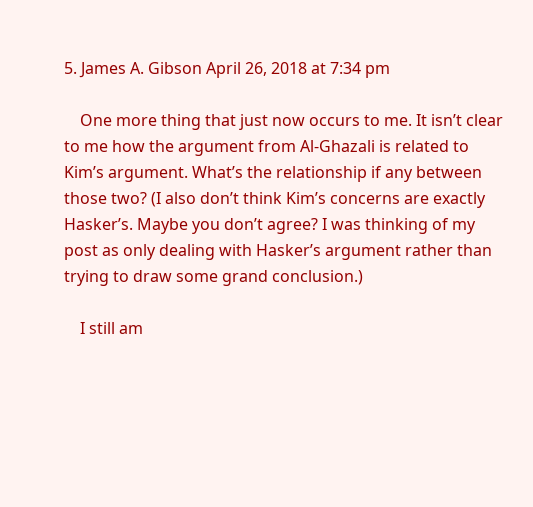5. James A. Gibson April 26, 2018 at 7:34 pm

    One more thing that just now occurs to me. It isn’t clear to me how the argument from Al-Ghazali is related to Kim’s argument. What’s the relationship if any between those two? (I also don’t think Kim’s concerns are exactly Hasker’s. Maybe you don’t agree? I was thinking of my post as only dealing with Hasker’s argument rather than trying to draw some grand conclusion.)

    I still am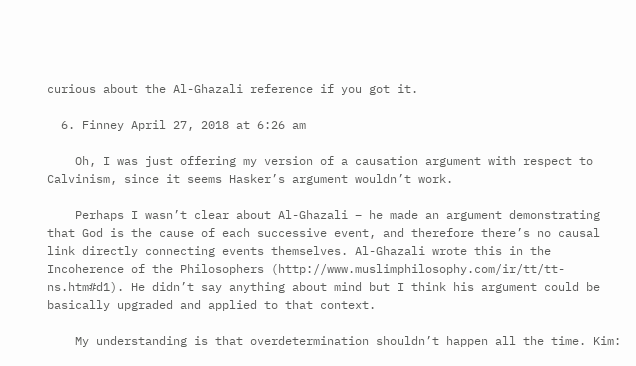curious about the Al-Ghazali reference if you got it.

  6. Finney April 27, 2018 at 6:26 am

    Oh, I was just offering my version of a causation argument with respect to Calvinism, since it seems Hasker’s argument wouldn’t work.

    Perhaps I wasn’t clear about Al-Ghazali – he made an argument demonstrating that God is the cause of each successive event, and therefore there’s no causal link directly connecting events themselves. Al-Ghazali wrote this in the Incoherence of the Philosophers (http://www.muslimphilosophy.com/ir/tt/tt-ns.htm#d1). He didn’t say anything about mind but I think his argument could be basically upgraded and applied to that context.

    My understanding is that overdetermination shouldn’t happen all the time. Kim: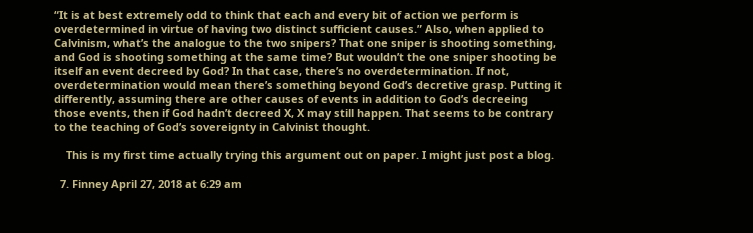“It is at best extremely odd to think that each and every bit of action we perform is overdetermined in virtue of having two distinct sufficient causes.” Also, when applied to Calvinism, what’s the analogue to the two snipers? That one sniper is shooting something, and God is shooting something at the same time? But wouldn’t the one sniper shooting be itself an event decreed by God? In that case, there’s no overdetermination. If not, overdetermination would mean there’s something beyond God’s decretive grasp. Putting it differently, assuming there are other causes of events in addition to God’s decreeing those events, then if God hadn’t decreed X, X may still happen. That seems to be contrary to the teaching of God’s sovereignty in Calvinist thought.

    This is my first time actually trying this argument out on paper. I might just post a blog.

  7. Finney April 27, 2018 at 6:29 am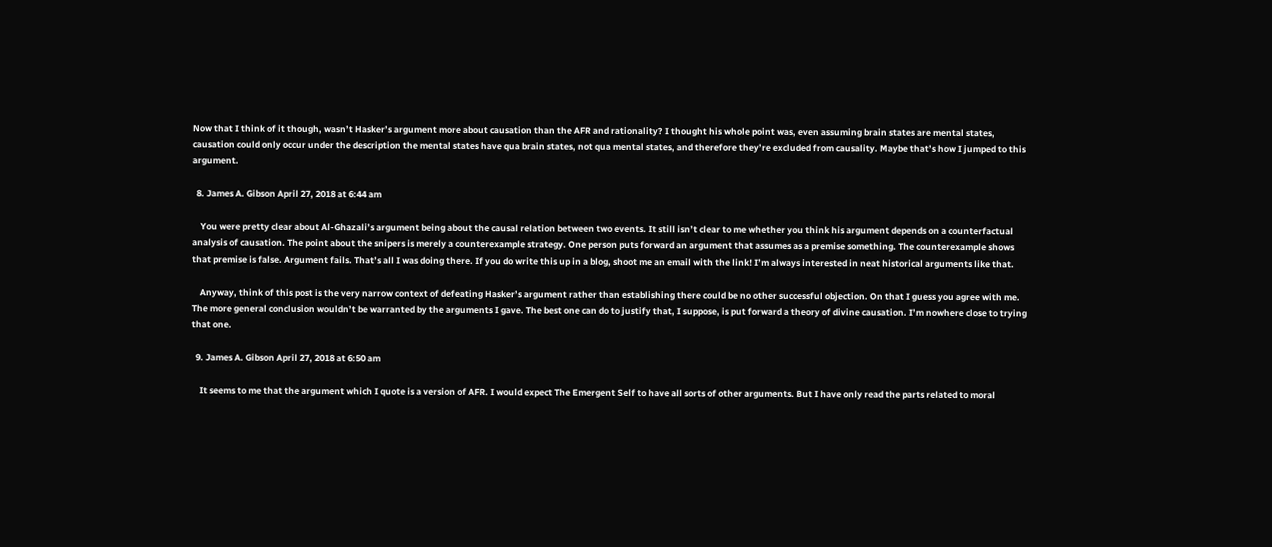Now that I think of it though, wasn’t Hasker’s argument more about causation than the AFR and rationality? I thought his whole point was, even assuming brain states are mental states, causation could only occur under the description the mental states have qua brain states, not qua mental states, and therefore they’re excluded from causality. Maybe that’s how I jumped to this argument.

  8. James A. Gibson April 27, 2018 at 6:44 am

    You were pretty clear about Al-Ghazali’s argument being about the causal relation between two events. It still isn’t clear to me whether you think his argument depends on a counterfactual analysis of causation. The point about the snipers is merely a counterexample strategy. One person puts forward an argument that assumes as a premise something. The counterexample shows that premise is false. Argument fails. That’s all I was doing there. If you do write this up in a blog, shoot me an email with the link! I’m always interested in neat historical arguments like that.

    Anyway, think of this post is the very narrow context of defeating Hasker’s argument rather than establishing there could be no other successful objection. On that I guess you agree with me. The more general conclusion wouldn’t be warranted by the arguments I gave. The best one can do to justify that, I suppose, is put forward a theory of divine causation. I’m nowhere close to trying that one.

  9. James A. Gibson April 27, 2018 at 6:50 am

    It seems to me that the argument which I quote is a version of AFR. I would expect The Emergent Self to have all sorts of other arguments. But I have only read the parts related to moral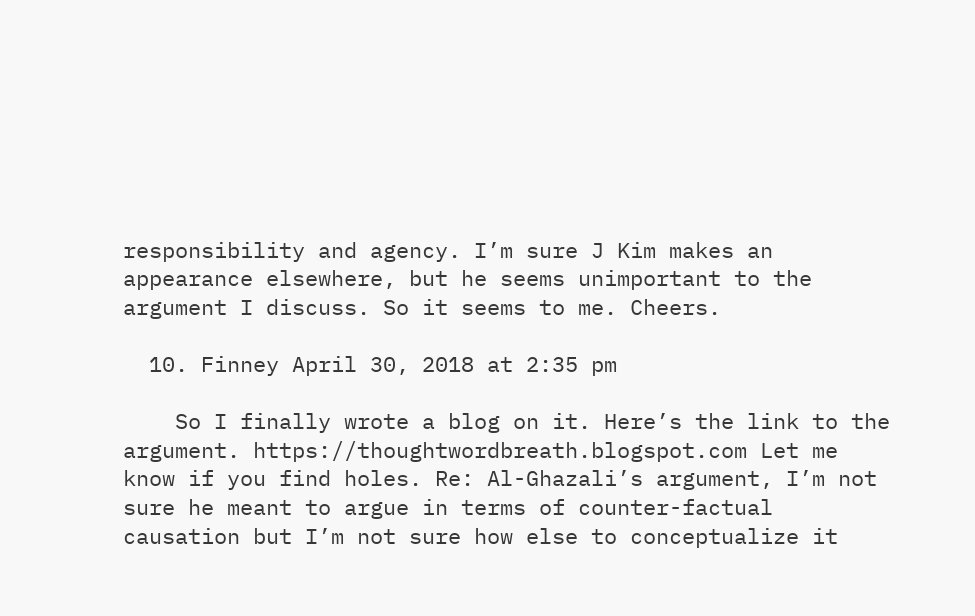responsibility and agency. I’m sure J Kim makes an appearance elsewhere, but he seems unimportant to the argument I discuss. So it seems to me. Cheers.

  10. Finney April 30, 2018 at 2:35 pm

    So I finally wrote a blog on it. Here’s the link to the argument. https://thoughtwordbreath.blogspot.com Let me know if you find holes. Re: Al-Ghazali’s argument, I’m not sure he meant to argue in terms of counter-factual causation but I’m not sure how else to conceptualize it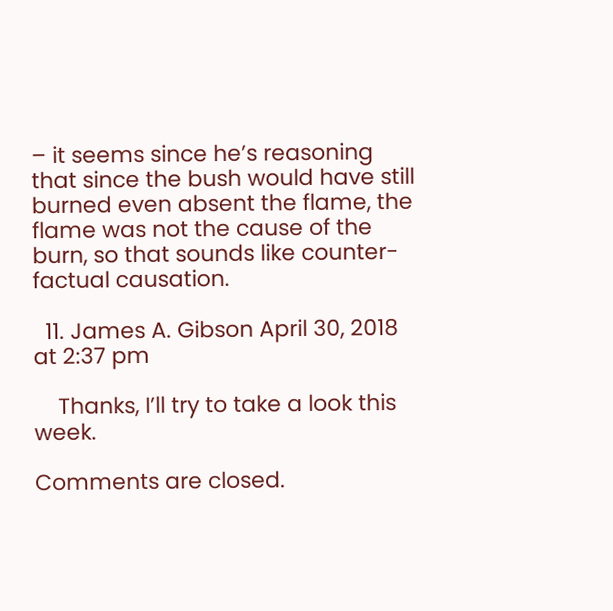– it seems since he’s reasoning that since the bush would have still burned even absent the flame, the flame was not the cause of the burn, so that sounds like counter-factual causation.

  11. James A. Gibson April 30, 2018 at 2:37 pm

    Thanks, I’ll try to take a look this week.

Comments are closed.